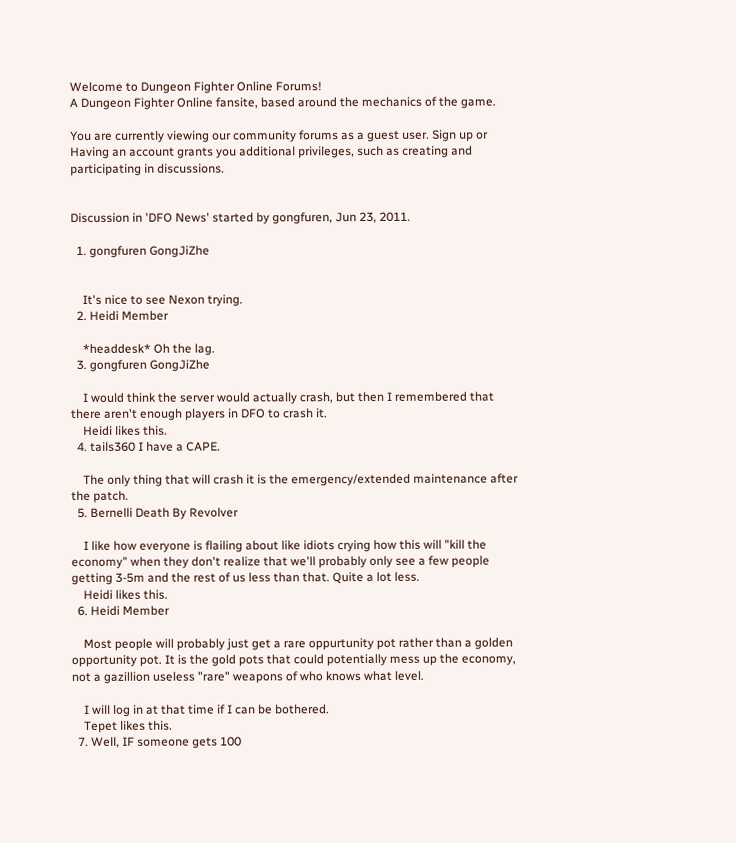Welcome to Dungeon Fighter Online Forums!
A Dungeon Fighter Online fansite, based around the mechanics of the game.

You are currently viewing our community forums as a guest user. Sign up or
Having an account grants you additional privileges, such as creating and participating in discussions.


Discussion in 'DFO News' started by gongfuren, Jun 23, 2011.

  1. gongfuren GongJiZhe


    It's nice to see Nexon trying.
  2. Heidi Member

    *headdesk* Oh the lag.
  3. gongfuren GongJiZhe

    I would think the server would actually crash, but then I remembered that there aren't enough players in DFO to crash it.
    Heidi likes this.
  4. tails360 I have a CAPE.

    The only thing that will crash it is the emergency/extended maintenance after the patch.
  5. Bernelli Death By Revolver

    I like how everyone is flailing about like idiots crying how this will "kill the economy" when they don't realize that we'll probably only see a few people getting 3-5m and the rest of us less than that. Quite a lot less.
    Heidi likes this.
  6. Heidi Member

    Most people will probably just get a rare oppurtunity pot rather than a golden opportunity pot. It is the gold pots that could potentially mess up the economy, not a gazillion useless "rare" weapons of who knows what level.

    I will log in at that time if I can be bothered.
    Tepet likes this.
  7. Well, IF someone gets 100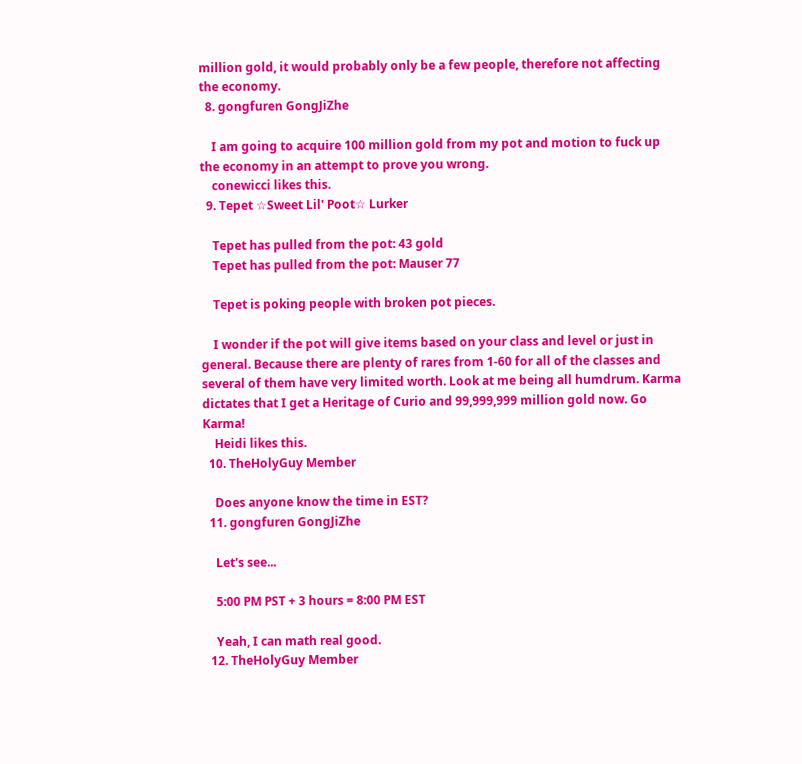million gold, it would probably only be a few people, therefore not affecting the economy.
  8. gongfuren GongJiZhe

    I am going to acquire 100 million gold from my pot and motion to fuck up the economy in an attempt to prove you wrong.
    conewicci likes this.
  9. Tepet ☆Sweet Lil' Poot☆ Lurker

    Tepet has pulled from the pot: 43 gold
    Tepet has pulled from the pot: Mauser 77

    Tepet is poking people with broken pot pieces.

    I wonder if the pot will give items based on your class and level or just in general. Because there are plenty of rares from 1-60 for all of the classes and several of them have very limited worth. Look at me being all humdrum. Karma dictates that I get a Heritage of Curio and 99,999,999 million gold now. Go Karma!
    Heidi likes this.
  10. TheHolyGuy Member

    Does anyone know the time in EST?
  11. gongfuren GongJiZhe

    Let's see...

    5:00 PM PST + 3 hours = 8:00 PM EST

    Yeah, I can math real good.
  12. TheHolyGuy Member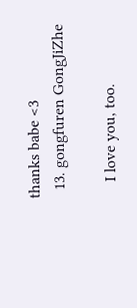thanks babe <3
  13. gongfuren GongJiZhe

    I love you, too.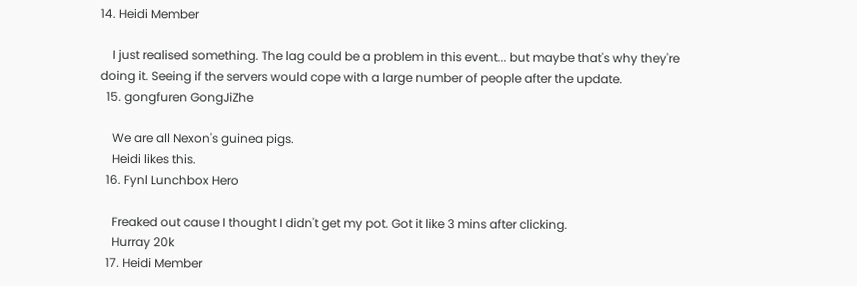14. Heidi Member

    I just realised something. The lag could be a problem in this event... but maybe that's why they're doing it. Seeing if the servers would cope with a large number of people after the update.
  15. gongfuren GongJiZhe

    We are all Nexon's guinea pigs.
    Heidi likes this.
  16. Fynl Lunchbox Hero

    Freaked out cause I thought I didn't get my pot. Got it like 3 mins after clicking.
    Hurray 20k
  17. Heidi Member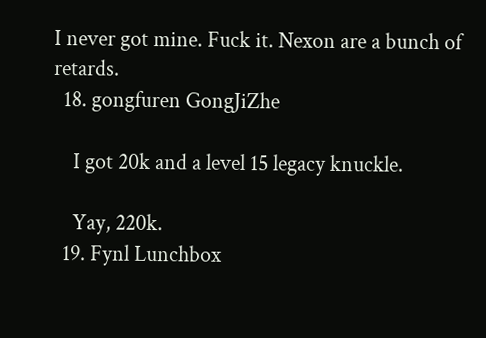I never got mine. Fuck it. Nexon are a bunch of retards.
  18. gongfuren GongJiZhe

    I got 20k and a level 15 legacy knuckle.

    Yay, 220k.
  19. Fynl Lunchbox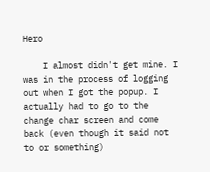Hero

    I almost didn't get mine. I was in the process of logging out when I got the popup. I actually had to go to the change char screen and come back (even though it said not to or something)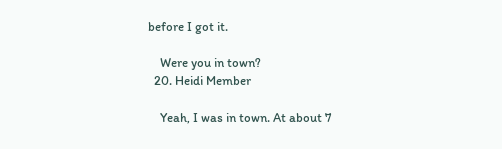before I got it.

    Were you in town?
  20. Heidi Member

    Yeah, I was in town. At about 7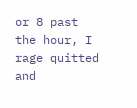or 8 past the hour, I rage quitted and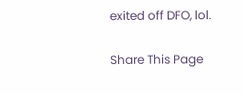exited off DFO, lol.

Share This Page